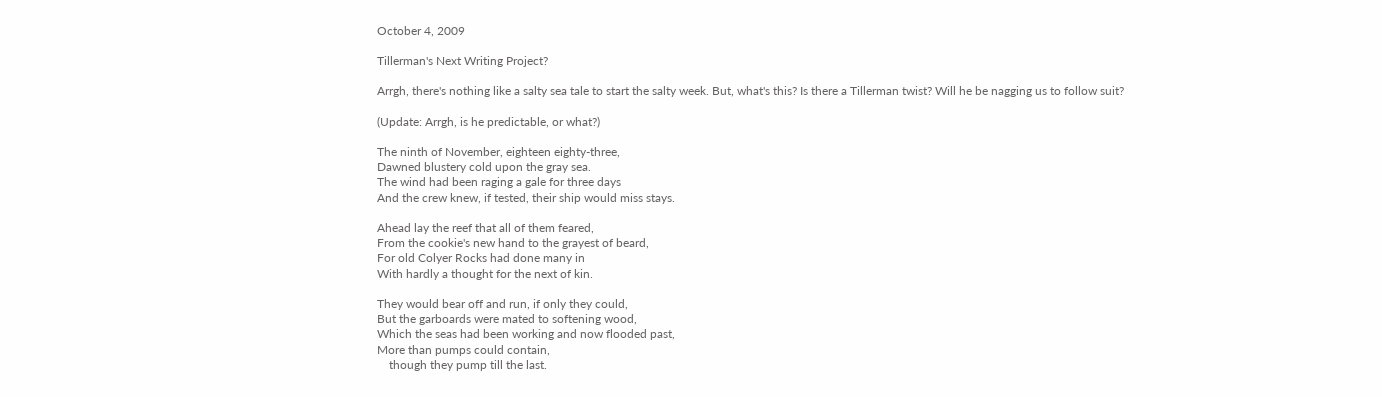October 4, 2009

Tillerman's Next Writing Project?

Arrgh, there's nothing like a salty sea tale to start the salty week. But, what's this? Is there a Tillerman twist? Will he be nagging us to follow suit?

(Update: Arrgh, is he predictable, or what?)

The ninth of November, eighteen eighty-three,
Dawned blustery cold upon the gray sea.
The wind had been raging a gale for three days
And the crew knew, if tested, their ship would miss stays.

Ahead lay the reef that all of them feared,
From the cookie's new hand to the grayest of beard,
For old Colyer Rocks had done many in
With hardly a thought for the next of kin.

They would bear off and run, if only they could,
But the garboards were mated to softening wood,
Which the seas had been working and now flooded past,
More than pumps could contain,
    though they pump till the last.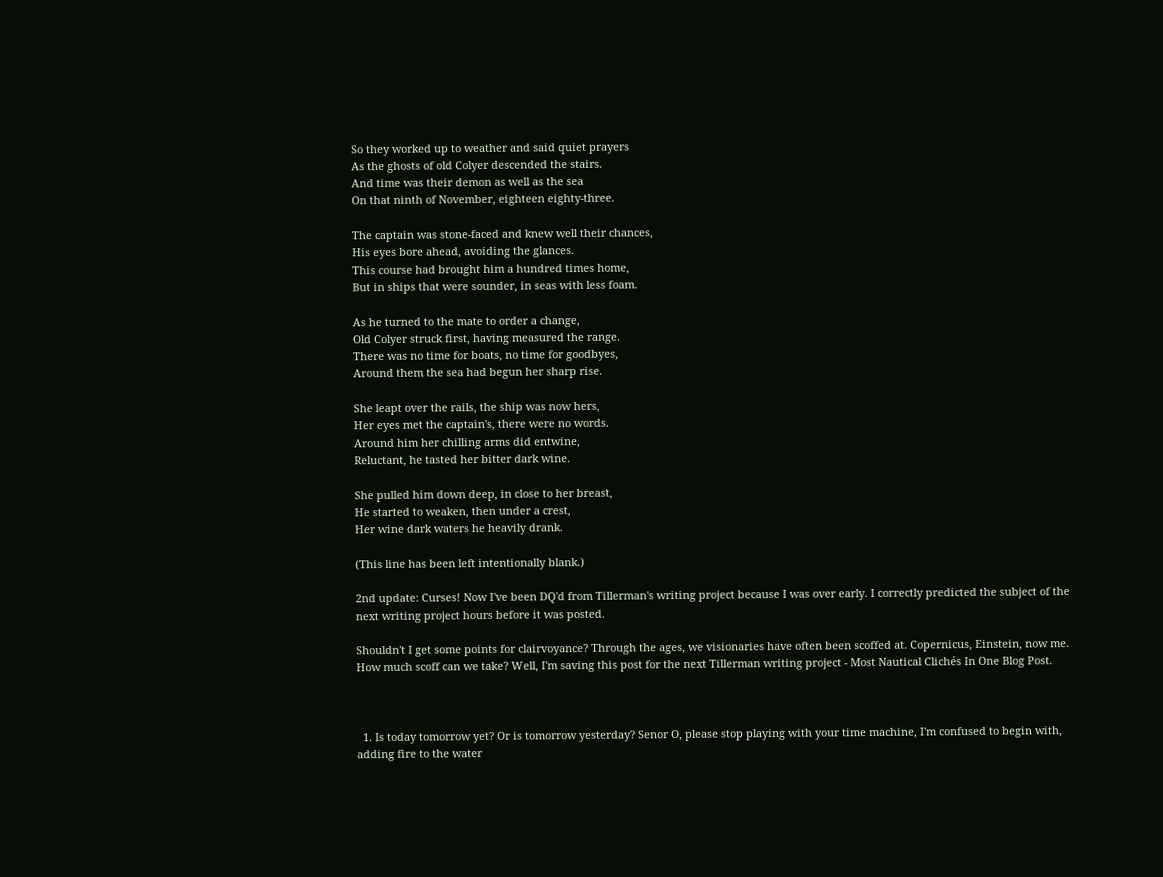So they worked up to weather and said quiet prayers
As the ghosts of old Colyer descended the stairs.
And time was their demon as well as the sea
On that ninth of November, eighteen eighty-three.

The captain was stone-faced and knew well their chances,
His eyes bore ahead, avoiding the glances.
This course had brought him a hundred times home,
But in ships that were sounder, in seas with less foam.

As he turned to the mate to order a change,
Old Colyer struck first, having measured the range.
There was no time for boats, no time for goodbyes,
Around them the sea had begun her sharp rise.

She leapt over the rails, the ship was now hers,
Her eyes met the captain's, there were no words.
Around him her chilling arms did entwine,
Reluctant, he tasted her bitter dark wine.

She pulled him down deep, in close to her breast,
He started to weaken, then under a crest,
Her wine dark waters he heavily drank.

(This line has been left intentionally blank.)

2nd update: Curses! Now I've been DQ'd from Tillerman's writing project because I was over early. I correctly predicted the subject of the next writing project hours before it was posted.

Shouldn't I get some points for clairvoyance? Through the ages, we visionaries have often been scoffed at. Copernicus, Einstein, now me. How much scoff can we take? Well, I'm saving this post for the next Tillerman writing project - Most Nautical Clichés In One Blog Post.



  1. Is today tomorrow yet? Or is tomorrow yesterday? Senor O, please stop playing with your time machine, I'm confused to begin with, adding fire to the water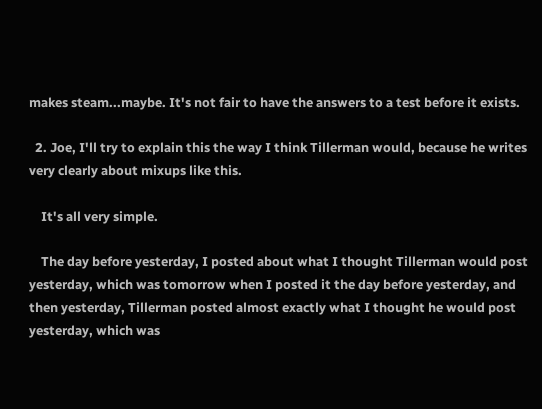makes steam...maybe. It's not fair to have the answers to a test before it exists.

  2. Joe, I'll try to explain this the way I think Tillerman would, because he writes very clearly about mixups like this.

    It's all very simple.

    The day before yesterday, I posted about what I thought Tillerman would post yesterday, which was tomorrow when I posted it the day before yesterday, and then yesterday, Tillerman posted almost exactly what I thought he would post yesterday, which was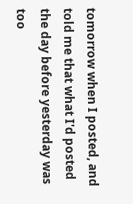tomorrow when I posted, and told me that what I'd posted the day before yesterday was too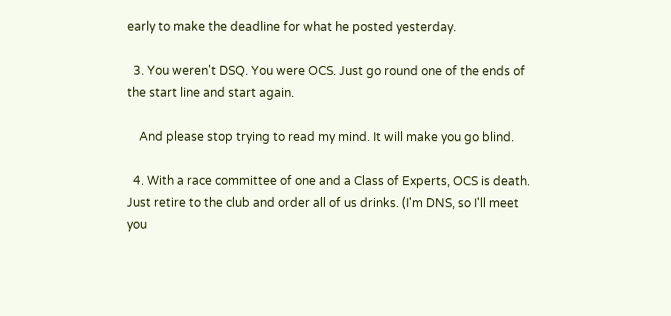early to make the deadline for what he posted yesterday.

  3. You weren't DSQ. You were OCS. Just go round one of the ends of the start line and start again.

    And please stop trying to read my mind. It will make you go blind.

  4. With a race committee of one and a Class of Experts, OCS is death. Just retire to the club and order all of us drinks. (I'm DNS, so I'll meet you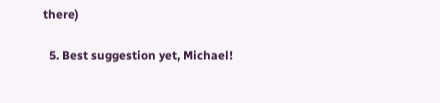there)

  5. Best suggestion yet, Michael!